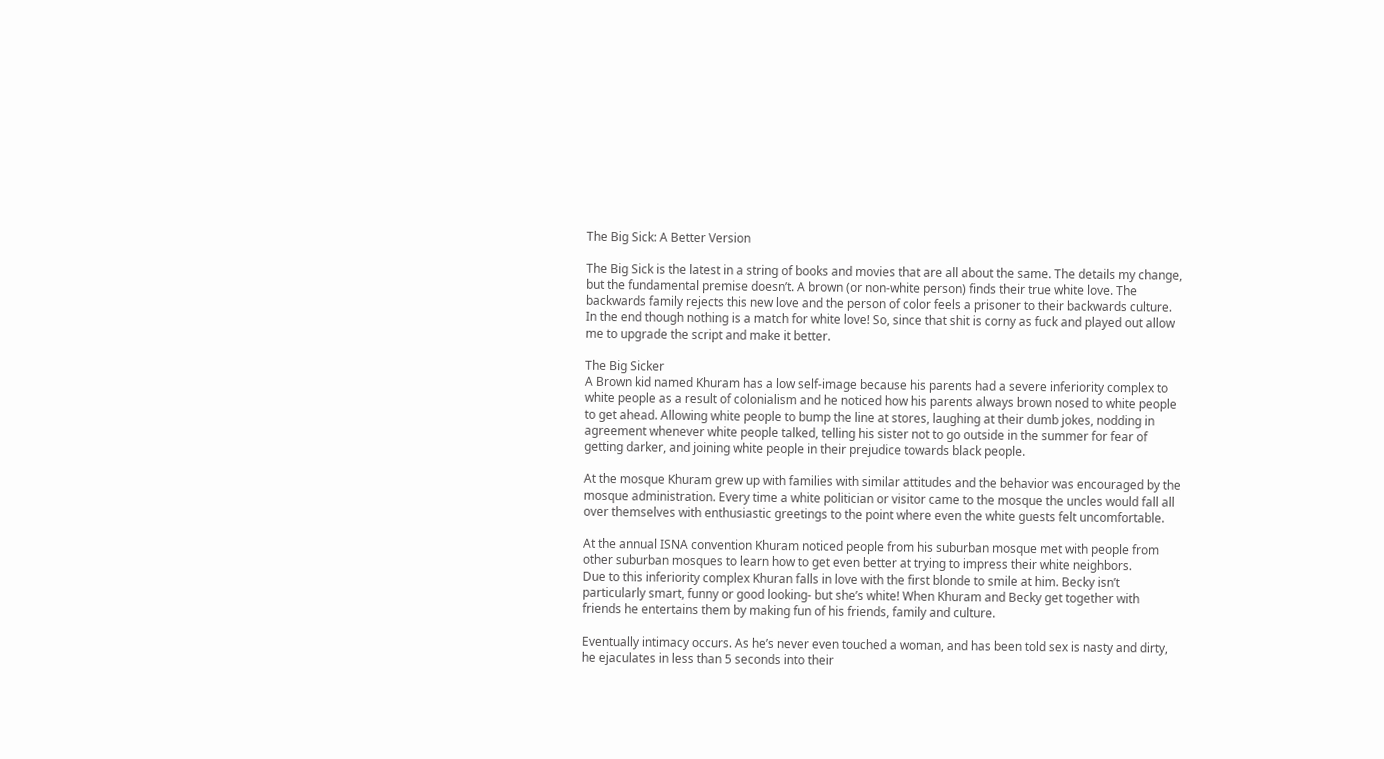The Big Sick: A Better Version

The Big Sick is the latest in a string of books and movies that are all about the same. The details my change, but the fundamental premise doesn’t. A brown (or non-white person) finds their true white love. The backwards family rejects this new love and the person of color feels a prisoner to their backwards culture. In the end though nothing is a match for white love! So, since that shit is corny as fuck and played out allow me to upgrade the script and make it better.

The Big Sicker
A Brown kid named Khuram has a low self-image because his parents had a severe inferiority complex to white people as a result of colonialism and he noticed how his parents always brown nosed to white people to get ahead. Allowing white people to bump the line at stores, laughing at their dumb jokes, nodding in agreement whenever white people talked, telling his sister not to go outside in the summer for fear of getting darker, and joining white people in their prejudice towards black people.

At the mosque Khuram grew up with families with similar attitudes and the behavior was encouraged by the mosque administration. Every time a white politician or visitor came to the mosque the uncles would fall all over themselves with enthusiastic greetings to the point where even the white guests felt uncomfortable.

At the annual ISNA convention Khuram noticed people from his suburban mosque met with people from other suburban mosques to learn how to get even better at trying to impress their white neighbors.
Due to this inferiority complex Khuran falls in love with the first blonde to smile at him. Becky isn’t particularly smart, funny or good looking- but she’s white! When Khuram and Becky get together with friends he entertains them by making fun of his friends, family and culture.

Eventually intimacy occurs. As he’s never even touched a woman, and has been told sex is nasty and dirty,  he ejaculates in less than 5 seconds into their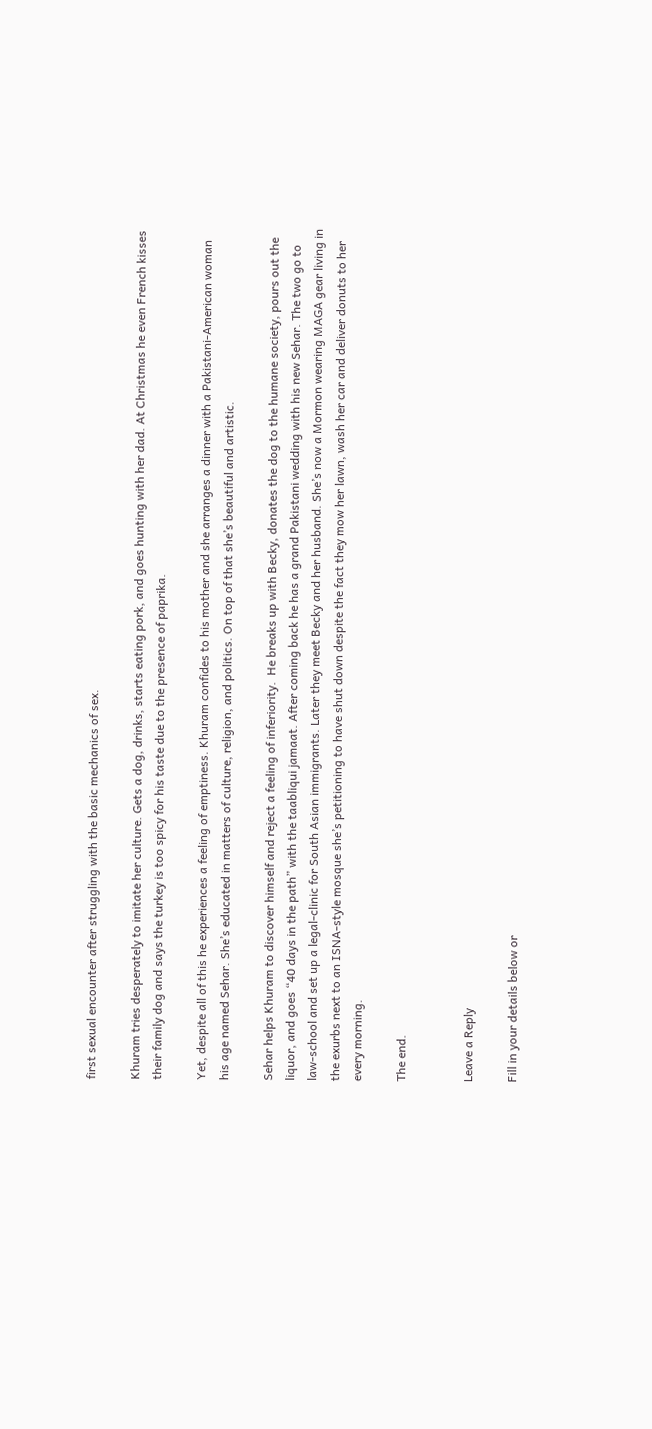first sexual encounter after struggling with the basic mechanics of sex.

Khuram tries desperately to imitate her culture. Gets a dog, drinks, starts eating pork, and goes hunting with her dad. At Christmas he even French kisses their family dog and says the turkey is too spicy for his taste due to the presence of paprika.

Yet, despite all of this he experiences a feeling of emptiness. Khuram confides to his mother and she arranges a dinner with a Pakistani-American woman his age named Sehar. She’s educated in matters of culture, religion, and politics. On top of that she’s beautiful and artistic.

Sehar helps Khuram to discover himself and reject a feeling of inferiority.  He breaks up with Becky, donates the dog to the humane society, pours out the liquor, and goes “40 days in the path” with the taabliqui jamaat. After coming back he has a grand Pakistani wedding with his new Sehar. The two go to law-school and set up a legal-clinic for South Asian immigrants. Later they meet Becky and her husband. She’s now a Mormon wearing MAGA gear living in the exurbs next to an ISNA-style mosque she’s petitioning to have shut down despite the fact they mow her lawn, wash her car and deliver donuts to her every morning.

The end.


Leave a Reply

Fill in your details below or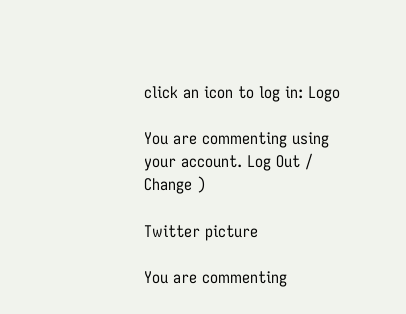click an icon to log in: Logo

You are commenting using your account. Log Out / Change )

Twitter picture

You are commenting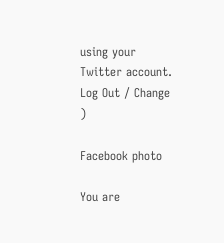using your Twitter account. Log Out / Change )

Facebook photo

You are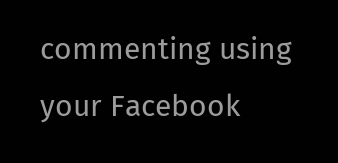commenting using your Facebook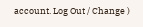account. Log Out / Change )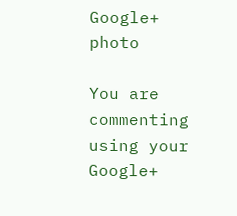Google+ photo

You are commenting using your Google+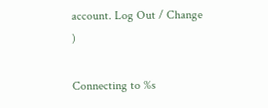account. Log Out / Change )

Connecting to %s